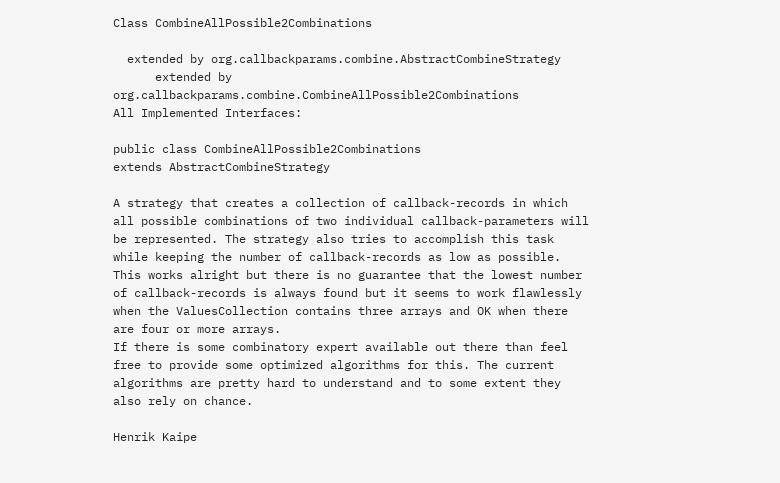Class CombineAllPossible2Combinations

  extended by org.callbackparams.combine.AbstractCombineStrategy
      extended by org.callbackparams.combine.CombineAllPossible2Combinations
All Implemented Interfaces:

public class CombineAllPossible2Combinations
extends AbstractCombineStrategy

A strategy that creates a collection of callback-records in which all possible combinations of two individual callback-parameters will be represented. The strategy also tries to accomplish this task while keeping the number of callback-records as low as possible. This works alright but there is no guarantee that the lowest number of callback-records is always found but it seems to work flawlessly when the ValuesCollection contains three arrays and OK when there are four or more arrays.
If there is some combinatory expert available out there than feel free to provide some optimized algorithms for this. The current algorithms are pretty hard to understand and to some extent they also rely on chance.

Henrik Kaipe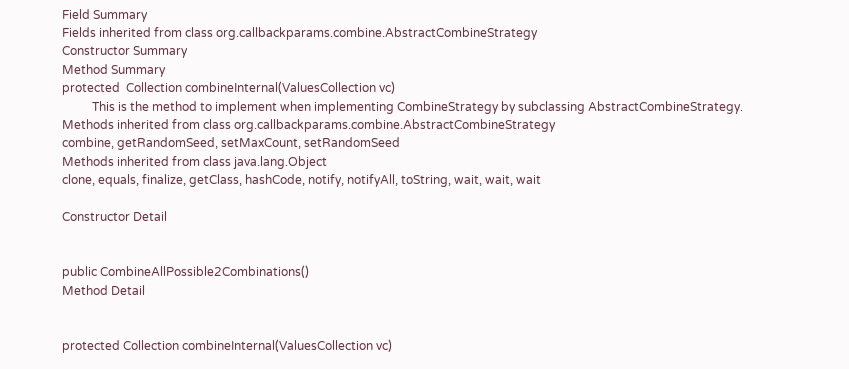Field Summary
Fields inherited from class org.callbackparams.combine.AbstractCombineStrategy
Constructor Summary
Method Summary
protected  Collection combineInternal(ValuesCollection vc)
          This is the method to implement when implementing CombineStrategy by subclassing AbstractCombineStrategy.
Methods inherited from class org.callbackparams.combine.AbstractCombineStrategy
combine, getRandomSeed, setMaxCount, setRandomSeed
Methods inherited from class java.lang.Object
clone, equals, finalize, getClass, hashCode, notify, notifyAll, toString, wait, wait, wait

Constructor Detail


public CombineAllPossible2Combinations()
Method Detail


protected Collection combineInternal(ValuesCollection vc)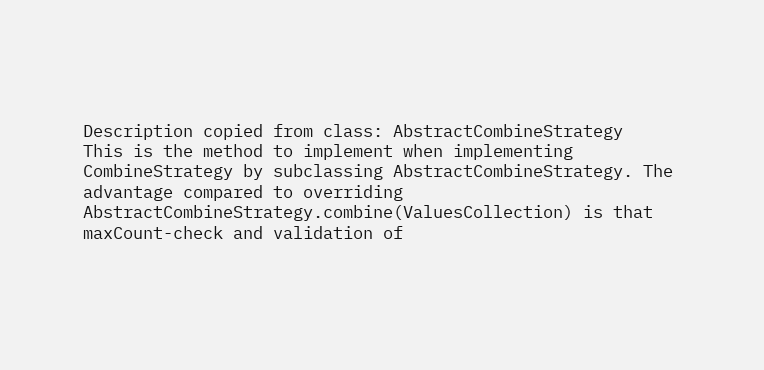Description copied from class: AbstractCombineStrategy
This is the method to implement when implementing CombineStrategy by subclassing AbstractCombineStrategy. The advantage compared to overriding AbstractCombineStrategy.combine(ValuesCollection) is that maxCount-check and validation of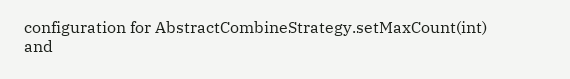configuration for AbstractCombineStrategy.setMaxCount(int) and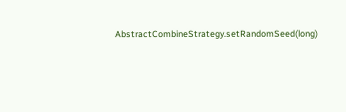AbstractCombineStrategy.setRandomSeed(long)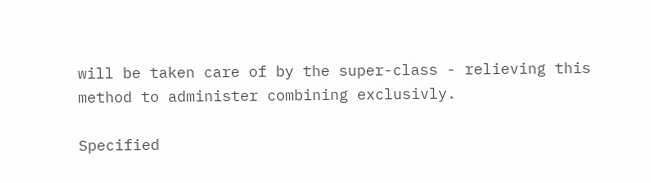will be taken care of by the super-class - relieving this method to administer combining exclusivly.

Specified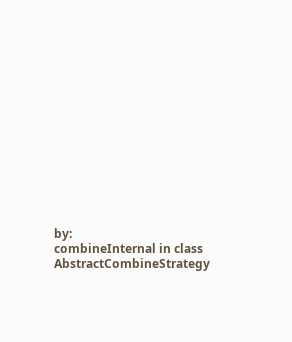by:
combineInternal in class AbstractCombineStrategy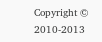Copyright © 2010-2013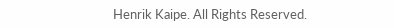Henrik Kaipe. All Rights Reserved.